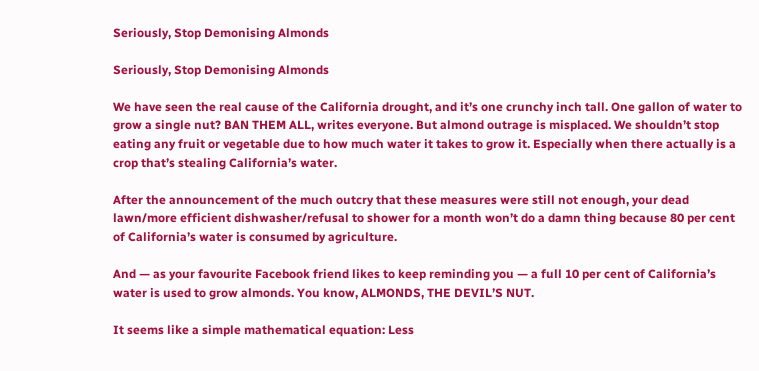Seriously, Stop Demonising Almonds

Seriously, Stop Demonising Almonds

We have seen the real cause of the California drought, and it’s one crunchy inch tall. One gallon of water to grow a single nut? BAN THEM ALL, writes everyone. But almond outrage is misplaced. We shouldn’t stop eating any fruit or vegetable due to how much water it takes to grow it. Especially when there actually is a crop that’s stealing California’s water.

After the announcement of the much outcry that these measures were still not enough, your dead lawn/more efficient dishwasher/refusal to shower for a month won’t do a damn thing because 80 per cent of California’s water is consumed by agriculture.

And — as your favourite Facebook friend likes to keep reminding you — a full 10 per cent of California’s water is used to grow almonds. You know, ALMONDS, THE DEVIL’S NUT.

It seems like a simple mathematical equation: Less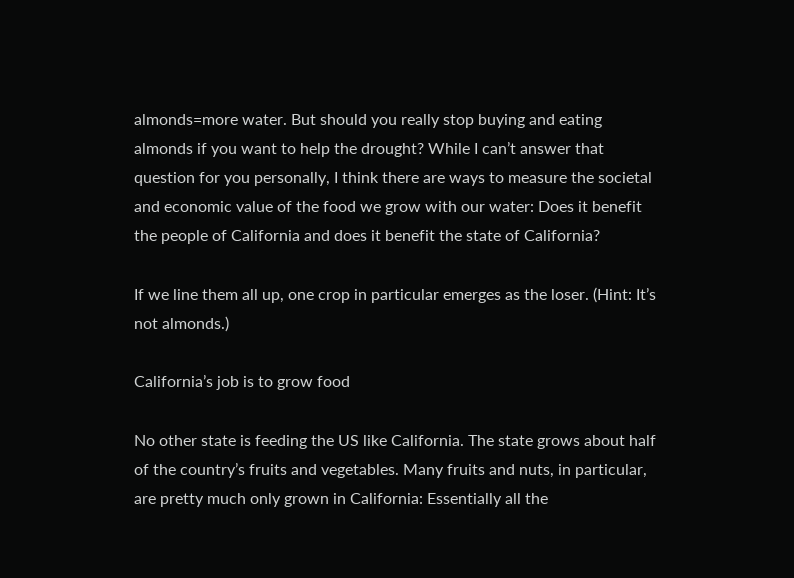almonds=more water. But should you really stop buying and eating almonds if you want to help the drought? While I can’t answer that question for you personally, I think there are ways to measure the societal and economic value of the food we grow with our water: Does it benefit the people of California and does it benefit the state of California?

If we line them all up, one crop in particular emerges as the loser. (Hint: It’s not almonds.)

California’s job is to grow food

No other state is feeding the US like California. The state grows about half of the country’s fruits and vegetables. Many fruits and nuts, in particular, are pretty much only grown in California: Essentially all the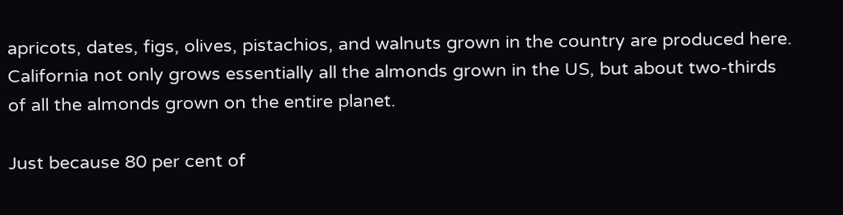apricots, dates, figs, olives, pistachios, and walnuts grown in the country are produced here. California not only grows essentially all the almonds grown in the US, but about two-thirds of all the almonds grown on the entire planet.

Just because 80 per cent of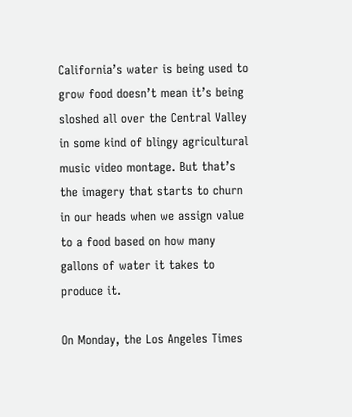California’s water is being used to grow food doesn’t mean it’s being sloshed all over the Central Valley in some kind of blingy agricultural music video montage. But that’s the imagery that starts to churn in our heads when we assign value to a food based on how many gallons of water it takes to produce it.

On Monday, the Los Angeles Times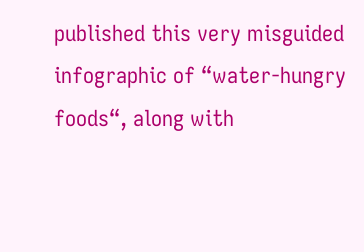published this very misguided infographic of “water-hungry foods“, along with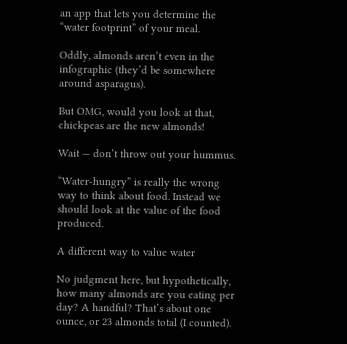an app that lets you determine the “water footprint” of your meal.

Oddly, almonds aren’t even in the infographic (they’d be somewhere around asparagus).

But OMG, would you look at that, chickpeas are the new almonds!

Wait — don’t throw out your hummus.

“Water-hungry” is really the wrong way to think about food. Instead we should look at the value of the food produced.

A different way to value water

No judgment here, but hypothetically, how many almonds are you eating per day? A handful? That’s about one ounce, or 23 almonds total (I counted).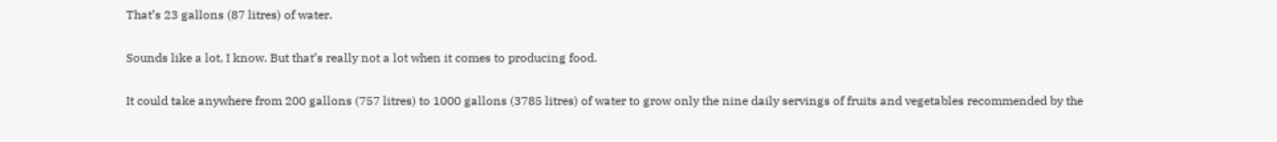That’s 23 gallons (87 litres) of water.

Sounds like a lot, I know. But that’s really not a lot when it comes to producing food.

It could take anywhere from 200 gallons (757 litres) to 1000 gallons (3785 litres) of water to grow only the nine daily servings of fruits and vegetables recommended by the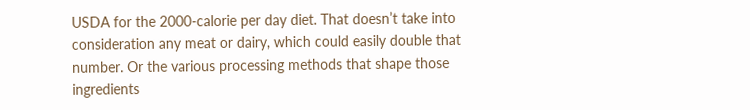USDA for the 2000-calorie per day diet. That doesn’t take into consideration any meat or dairy, which could easily double that number. Or the various processing methods that shape those ingredients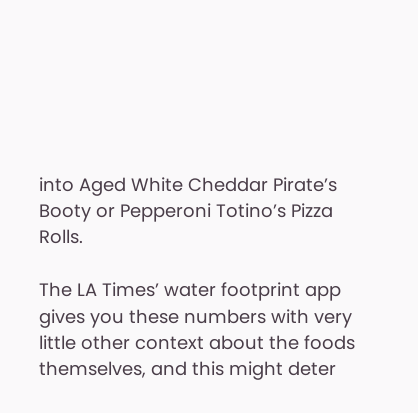into Aged White Cheddar Pirate’s Booty or Pepperoni Totino’s Pizza Rolls.

The LA Times’ water footprint app gives you these numbers with very little other context about the foods themselves, and this might deter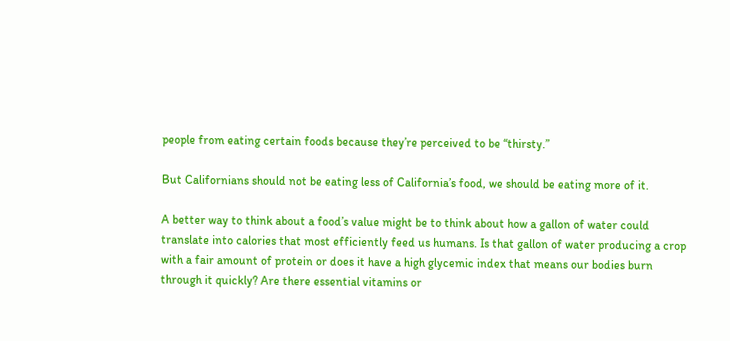people from eating certain foods because they’re perceived to be “thirsty.”

But Californians should not be eating less of California’s food, we should be eating more of it.

A better way to think about a food’s value might be to think about how a gallon of water could translate into calories that most efficiently feed us humans. Is that gallon of water producing a crop with a fair amount of protein or does it have a high glycemic index that means our bodies burn through it quickly? Are there essential vitamins or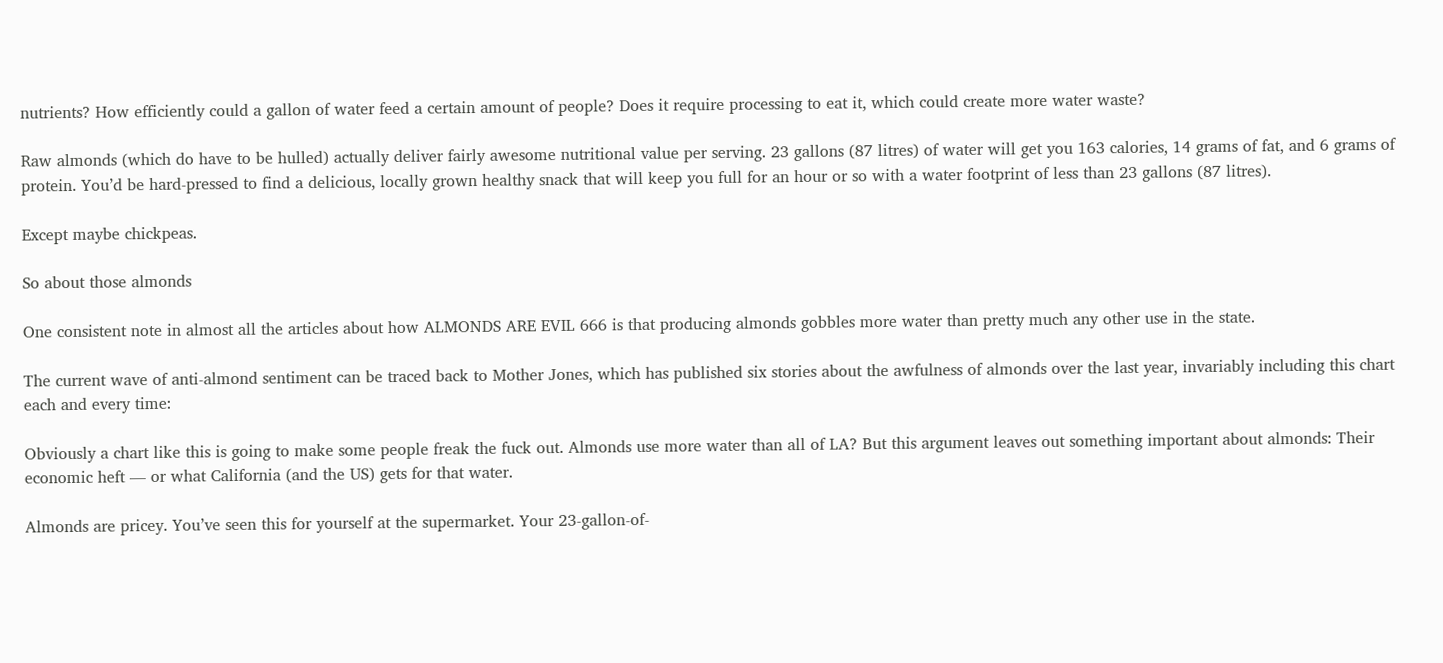nutrients? How efficiently could a gallon of water feed a certain amount of people? Does it require processing to eat it, which could create more water waste?

Raw almonds (which do have to be hulled) actually deliver fairly awesome nutritional value per serving. 23 gallons (87 litres) of water will get you 163 calories, 14 grams of fat, and 6 grams of protein. You’d be hard-pressed to find a delicious, locally grown healthy snack that will keep you full for an hour or so with a water footprint of less than 23 gallons (87 litres).

Except maybe chickpeas.

So about those almonds

One consistent note in almost all the articles about how ALMONDS ARE EVIL 666 is that producing almonds gobbles more water than pretty much any other use in the state.

The current wave of anti-almond sentiment can be traced back to Mother Jones, which has published six stories about the awfulness of almonds over the last year, invariably including this chart each and every time:

Obviously a chart like this is going to make some people freak the fuck out. Almonds use more water than all of LA? But this argument leaves out something important about almonds: Their economic heft — or what California (and the US) gets for that water.

Almonds are pricey. You’ve seen this for yourself at the supermarket. Your 23-gallon-of-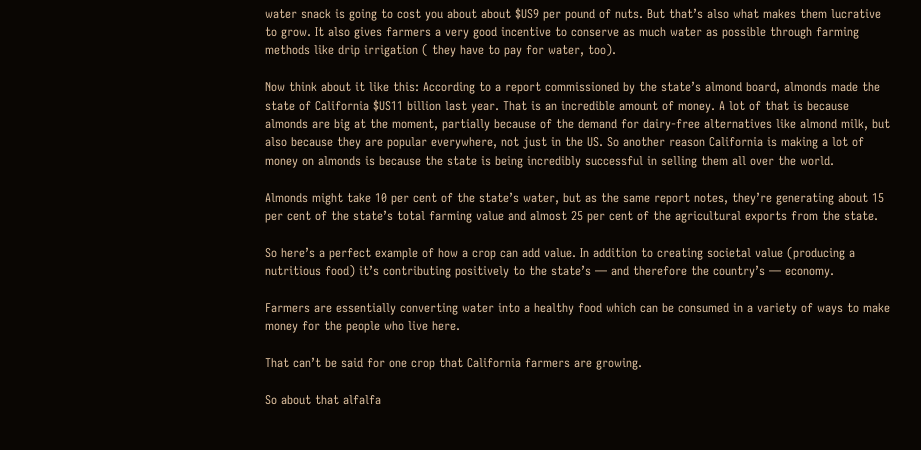water snack is going to cost you about about $US9 per pound of nuts. But that’s also what makes them lucrative to grow. It also gives farmers a very good incentive to conserve as much water as possible through farming methods like drip irrigation ( they have to pay for water, too).

Now think about it like this: According to a report commissioned by the state’s almond board, almonds made the state of California $US11 billion last year. That is an incredible amount of money. A lot of that is because almonds are big at the moment, partially because of the demand for dairy-free alternatives like almond milk, but also because they are popular everywhere, not just in the US. So another reason California is making a lot of money on almonds is because the state is being incredibly successful in selling them all over the world.

Almonds might take 10 per cent of the state’s water, but as the same report notes, they’re generating about 15 per cent of the state’s total farming value and almost 25 per cent of the agricultural exports from the state.

So here’s a perfect example of how a crop can add value. In addition to creating societal value (producing a nutritious food) it’s contributing positively to the state’s — and therefore the country’s — economy.

Farmers are essentially converting water into a healthy food which can be consumed in a variety of ways to make money for the people who live here.

That can’t be said for one crop that California farmers are growing.

So about that alfalfa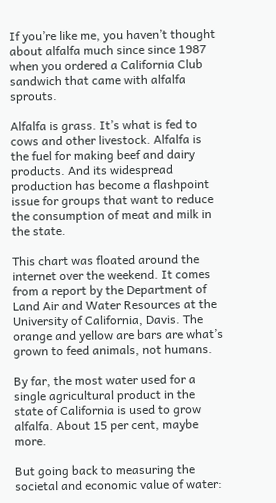If you’re like me, you haven’t thought about alfalfa much since since 1987 when you ordered a California Club sandwich that came with alfalfa sprouts.

Alfalfa is grass. It’s what is fed to cows and other livestock. Alfalfa is the fuel for making beef and dairy products. And its widespread production has become a flashpoint issue for groups that want to reduce the consumption of meat and milk in the state.

This chart was floated around the internet over the weekend. It comes from a report by the Department of Land Air and Water Resources at the University of California, Davis. The orange and yellow are bars are what’s grown to feed animals, not humans.

By far, the most water used for a single agricultural product in the state of California is used to grow alfalfa. About 15 per cent, maybe more.

But going back to measuring the societal and economic value of water: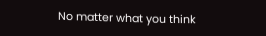No matter what you think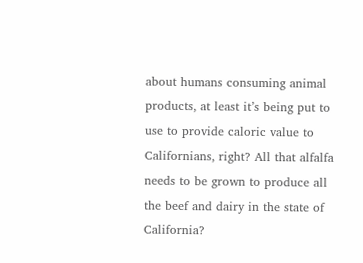about humans consuming animal products, at least it’s being put to use to provide caloric value to Californians, right? All that alfalfa needs to be grown to produce all the beef and dairy in the state of California?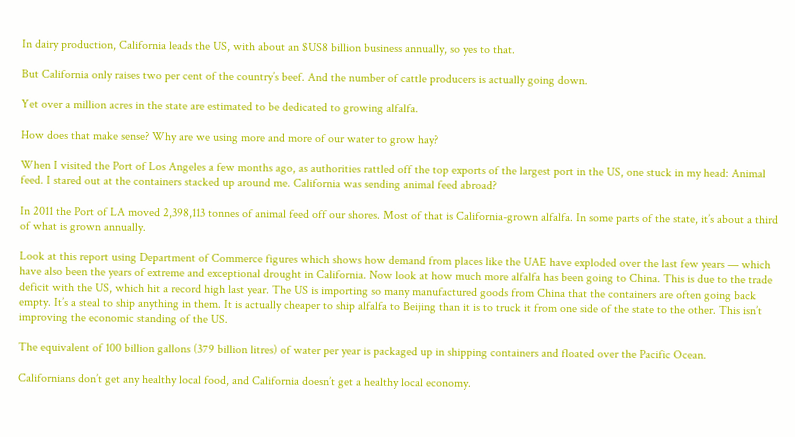In dairy production, California leads the US, with about an $US8 billion business annually, so yes to that.

But California only raises two per cent of the country’s beef. And the number of cattle producers is actually going down.

Yet over a million acres in the state are estimated to be dedicated to growing alfalfa.

How does that make sense? Why are we using more and more of our water to grow hay?

When I visited the Port of Los Angeles a few months ago, as authorities rattled off the top exports of the largest port in the US, one stuck in my head: Animal feed. I stared out at the containers stacked up around me. California was sending animal feed abroad?

In 2011 the Port of LA moved 2,398,113 tonnes of animal feed off our shores. Most of that is California-grown alfalfa. In some parts of the state, it’s about a third of what is grown annually.

Look at this report using Department of Commerce figures which shows how demand from places like the UAE have exploded over the last few years — which have also been the years of extreme and exceptional drought in California. Now look at how much more alfalfa has been going to China. This is due to the trade deficit with the US, which hit a record high last year. The US is importing so many manufactured goods from China that the containers are often going back empty. It’s a steal to ship anything in them. It is actually cheaper to ship alfalfa to Beijing than it is to truck it from one side of the state to the other. This isn’t improving the economic standing of the US.

The equivalent of 100 billion gallons (379 billion litres) of water per year is packaged up in shipping containers and floated over the Pacific Ocean.

Californians don’t get any healthy local food, and California doesn’t get a healthy local economy.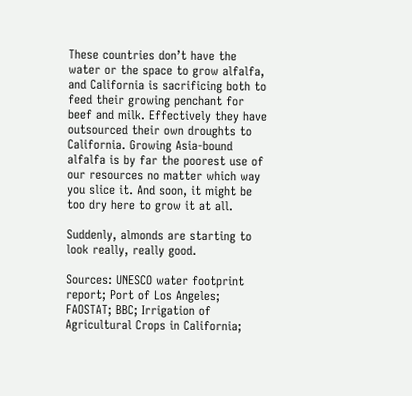These countries don’t have the water or the space to grow alfalfa, and California is sacrificing both to feed their growing penchant for beef and milk. Effectively they have outsourced their own droughts to California. Growing Asia-bound alfalfa is by far the poorest use of our resources no matter which way you slice it. And soon, it might be too dry here to grow it at all.

Suddenly, almonds are starting to look really, really good.

Sources: UNESCO water footprint report; Port of Los Angeles; FAOSTAT; BBC; Irrigation of Agricultural Crops in California;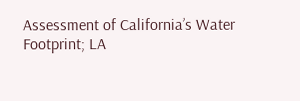Assessment of California’s Water Footprint; LA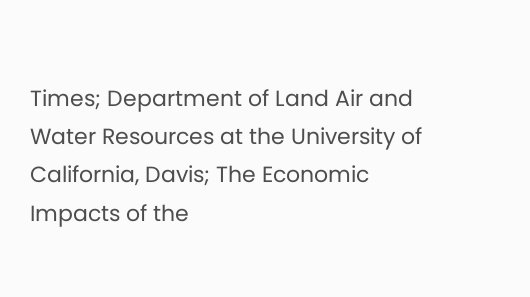Times; Department of Land Air and Water Resources at the University of California, Davis; The Economic Impacts of the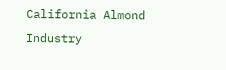California Almond Industry